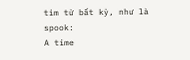tìm từ bất kỳ, như là spook:
A time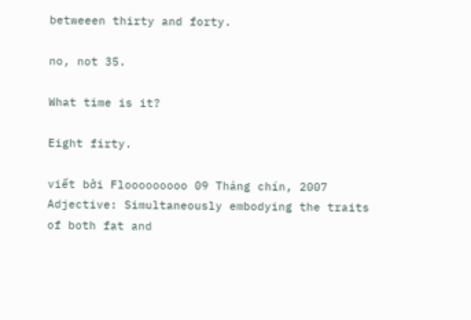betweeen thirty and forty.

no, not 35.

What time is it?

Eight firty.

viết bởi Flooooooooo 09 Tháng chín, 2007
Adjective: Simultaneously embodying the traits of both fat and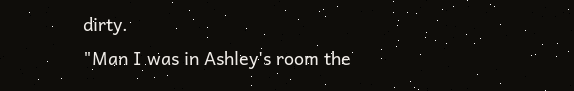dirty.
"Man I was in Ashley's room the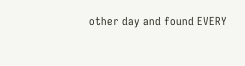other day and found EVERY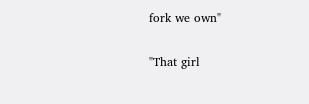fork we own"

"That girl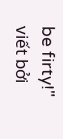be firty!"
viết bởi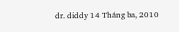dr. diddy 14 Tháng ba, 2010